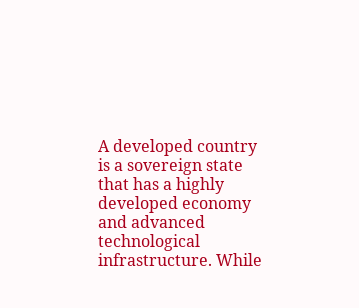A developed country is a sovereign state that has a highly developed economy and advanced technological infrastructure. While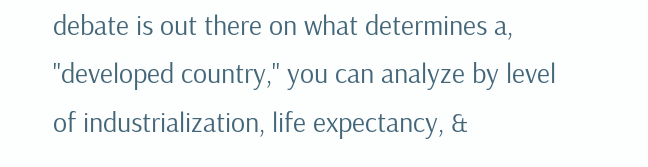debate is out there on what determines a, "developed country," you can analyze by level of industrialization, life expectancy, &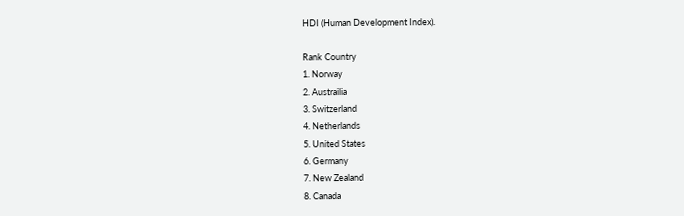HDI (Human Development Index).

Rank Country
1. Norway
2. Austrailia
3. Switzerland
4. Netherlands
5. United States
6. Germany
7. New Zealand
8. Canada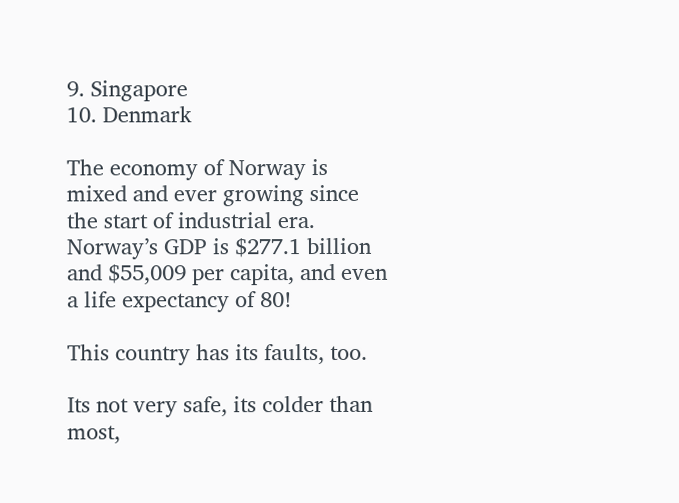9. Singapore
10. Denmark

The economy of Norway is mixed and ever growing since the start of industrial era. Norway’s GDP is $277.1 billion and $55,009 per capita, and even a life expectancy of 80!

This country has its faults, too.

Its not very safe, its colder than most,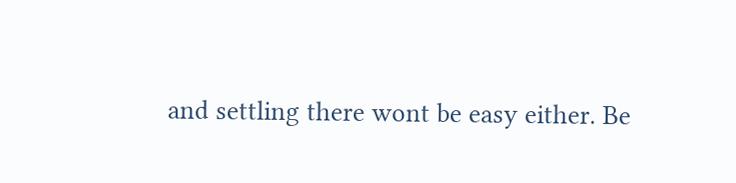and settling there wont be easy either. Be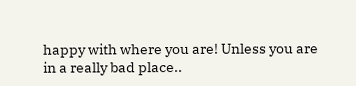happy with where you are! Unless you are in a really bad place..